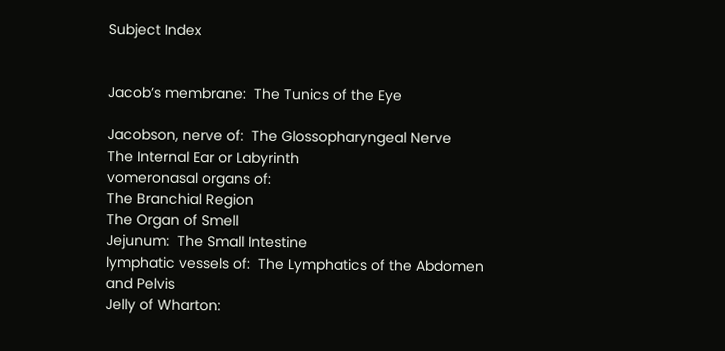Subject Index


Jacob’s membrane:  The Tunics of the Eye

Jacobson, nerve of:  The Glossopharyngeal Nerve
The Internal Ear or Labyrinth
vomeronasal organs of:
The Branchial Region
The Organ of Smell
Jejunum:  The Small Intestine
lymphatic vessels of:  The Lymphatics of the Abdomen and Pelvis
Jelly of Wharton: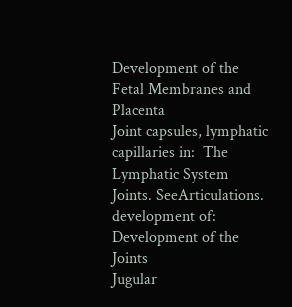Development of the Fetal Membranes and Placenta
Joint capsules, lymphatic capillaries in:  The Lymphatic System
Joints. SeeArticulations. development of:  Development of the Joints
Jugular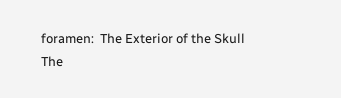foramen:  The Exterior of the Skull
The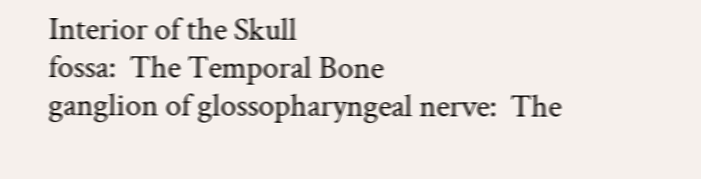Interior of the Skull
fossa:  The Temporal Bone
ganglion of glossopharyngeal nerve:  The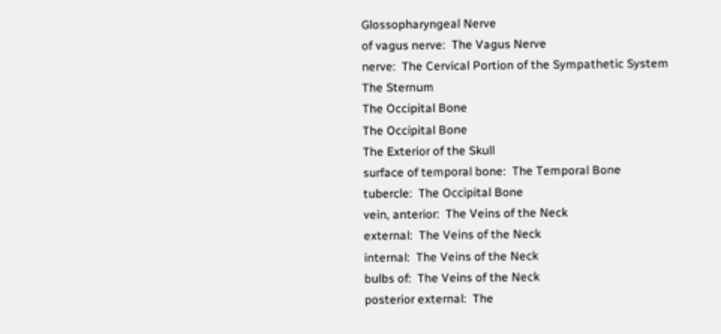Glossopharyngeal Nerve
of vagus nerve:  The Vagus Nerve
nerve:  The Cervical Portion of the Sympathetic System
The Sternum
The Occipital Bone
The Occipital Bone
The Exterior of the Skull
surface of temporal bone:  The Temporal Bone
tubercle:  The Occipital Bone
vein, anterior:  The Veins of the Neck
external:  The Veins of the Neck
internal:  The Veins of the Neck
bulbs of:  The Veins of the Neck
posterior external:  The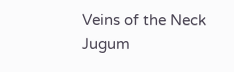Veins of the Neck
Jugum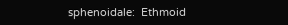sphenoidale:  Ethmoid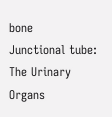bone
Junctional tube:  The Urinary Organs